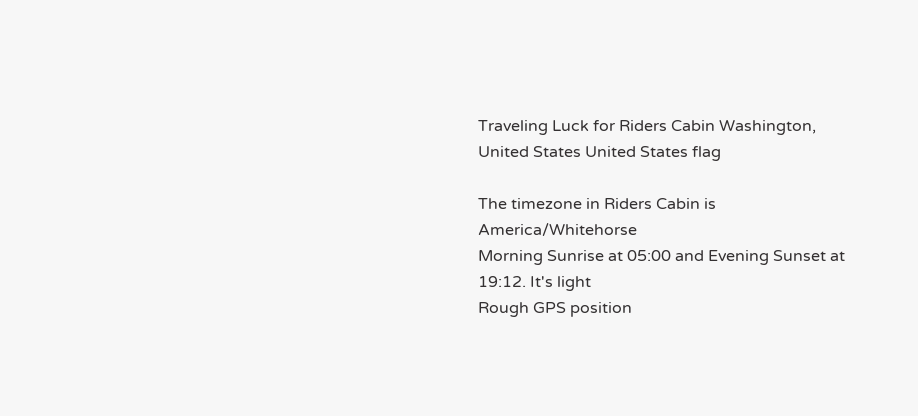Traveling Luck for Riders Cabin Washington, United States United States flag

The timezone in Riders Cabin is America/Whitehorse
Morning Sunrise at 05:00 and Evening Sunset at 19:12. It's light
Rough GPS position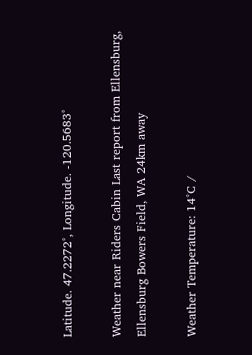Latitude. 47.2272°, Longitude. -120.5683°

Weather near Riders Cabin Last report from Ellensburg, Ellensburg Bowers Field, WA 24km away

Weather Temperature: 14°C /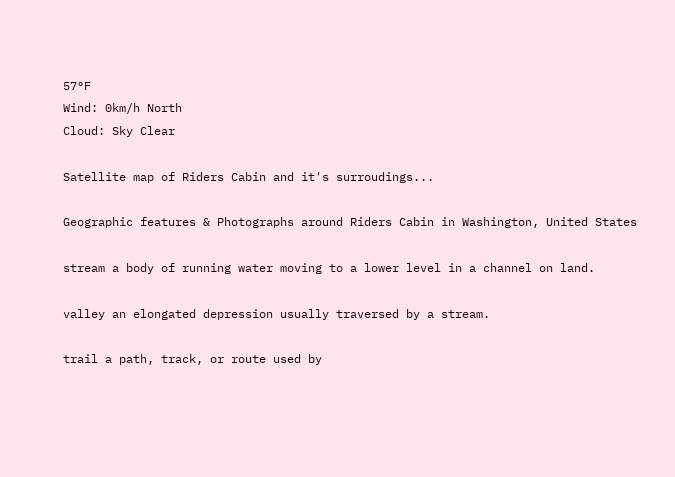57°F
Wind: 0km/h North
Cloud: Sky Clear

Satellite map of Riders Cabin and it's surroudings...

Geographic features & Photographs around Riders Cabin in Washington, United States

stream a body of running water moving to a lower level in a channel on land.

valley an elongated depression usually traversed by a stream.

trail a path, track, or route used by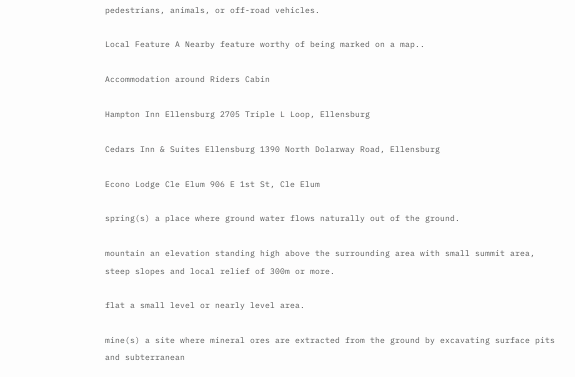pedestrians, animals, or off-road vehicles.

Local Feature A Nearby feature worthy of being marked on a map..

Accommodation around Riders Cabin

Hampton Inn Ellensburg 2705 Triple L Loop, Ellensburg

Cedars Inn & Suites Ellensburg 1390 North Dolarway Road, Ellensburg

Econo Lodge Cle Elum 906 E 1st St, Cle Elum

spring(s) a place where ground water flows naturally out of the ground.

mountain an elevation standing high above the surrounding area with small summit area, steep slopes and local relief of 300m or more.

flat a small level or nearly level area.

mine(s) a site where mineral ores are extracted from the ground by excavating surface pits and subterranean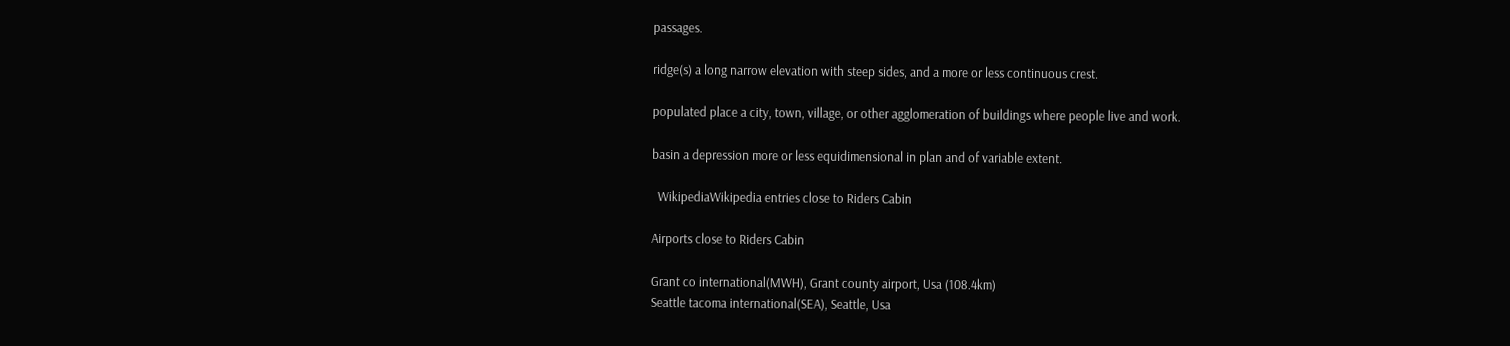passages.

ridge(s) a long narrow elevation with steep sides, and a more or less continuous crest.

populated place a city, town, village, or other agglomeration of buildings where people live and work.

basin a depression more or less equidimensional in plan and of variable extent.

  WikipediaWikipedia entries close to Riders Cabin

Airports close to Riders Cabin

Grant co international(MWH), Grant county airport, Usa (108.4km)
Seattle tacoma international(SEA), Seattle, Usa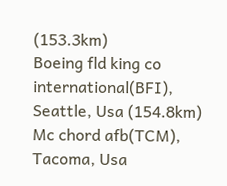(153.3km)
Boeing fld king co international(BFI), Seattle, Usa (154.8km)
Mc chord afb(TCM), Tacoma, Usa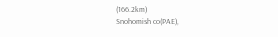(166.2km)
Snohomish co(PAE),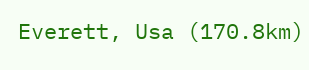Everett, Usa (170.8km)